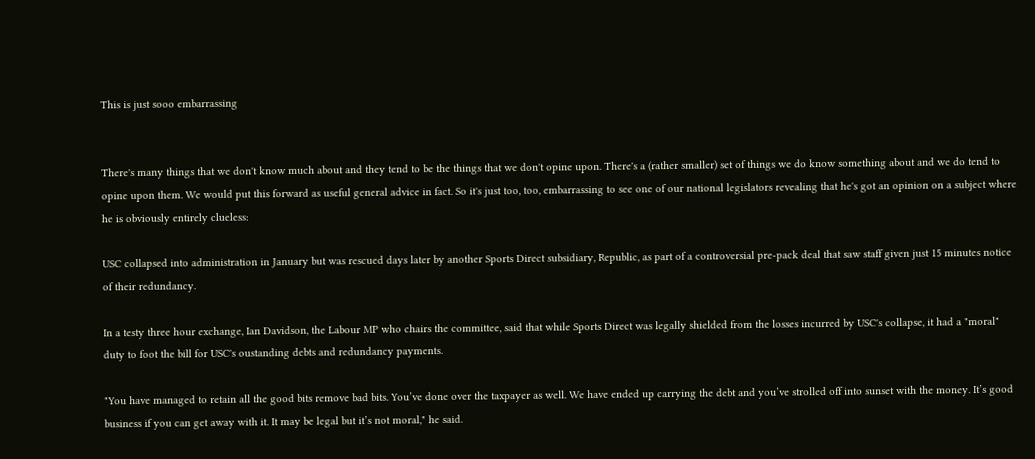This is just sooo embarrassing


There's many things that we don't know much about and they tend to be the things that we don't opine upon. There's a (rather smaller) set of things we do know something about and we do tend to opine upon them. We would put this forward as useful general advice in fact. So it's just too, too, embarrassing to see one of our national legislators revealing that he's got an opinion on a subject where he is obviously entirely clueless:

USC collapsed into administration in January but was rescued days later by another Sports Direct subsidiary, Republic, as part of a controversial pre-pack deal that saw staff given just 15 minutes notice of their redundancy.

In a testy three hour exchange, Ian Davidson, the Labour MP who chairs the committee, said that while Sports Direct was legally shielded from the losses incurred by USC's collapse, it had a "moral" duty to foot the bill for USC's oustanding debts and redundancy payments.

"You have managed to retain all the good bits remove bad bits. You’ve done over the taxpayer as well. We have ended up carrying the debt and you’ve strolled off into sunset with the money. It’s good business if you can get away with it. It may be legal but it’s not moral," he said.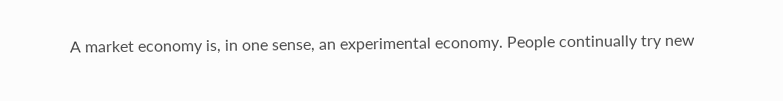A market economy is, in one sense, an experimental economy. People continually try new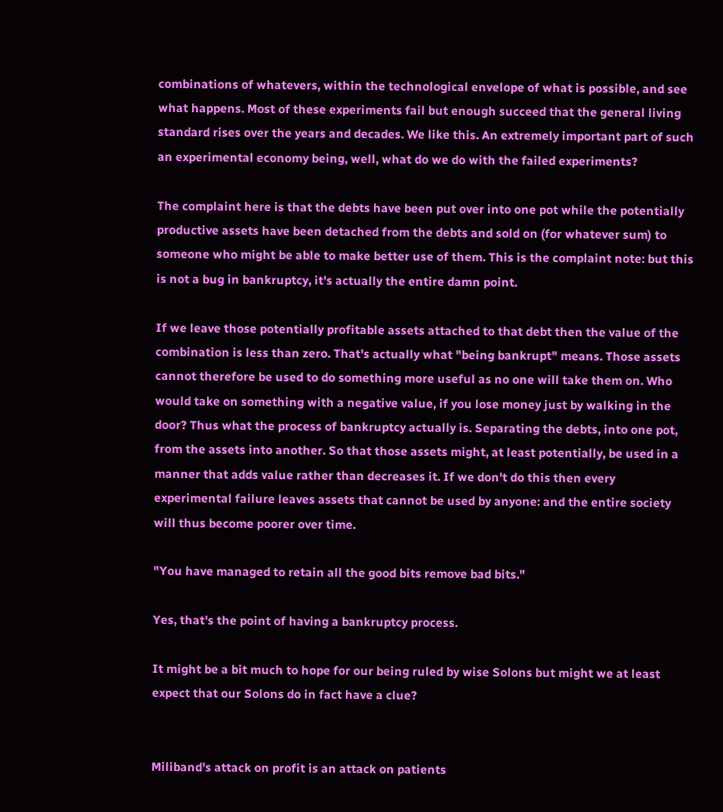combinations of whatevers, within the technological envelope of what is possible, and see what happens. Most of these experiments fail but enough succeed that the general living standard rises over the years and decades. We like this. An extremely important part of such an experimental economy being, well, what do we do with the failed experiments?

The complaint here is that the debts have been put over into one pot while the potentially productive assets have been detached from the debts and sold on (for whatever sum) to someone who might be able to make better use of them. This is the complaint note: but this is not a bug in bankruptcy, it's actually the entire damn point.

If we leave those potentially profitable assets attached to that debt then the value of the combination is less than zero. That's actually what "being bankrupt" means. Those assets cannot therefore be used to do something more useful as no one will take them on. Who would take on something with a negative value, if you lose money just by walking in the door? Thus what the process of bankruptcy actually is. Separating the debts, into one pot, from the assets into another. So that those assets might, at least potentially, be used in a manner that adds value rather than decreases it. If we don't do this then every experimental failure leaves assets that cannot be used by anyone: and the entire society will thus become poorer over time.

"You have managed to retain all the good bits remove bad bits."

Yes, that's the point of having a bankruptcy process.

It might be a bit much to hope for our being ruled by wise Solons but might we at least expect that our Solons do in fact have a clue?


Miliband's attack on profit is an attack on patients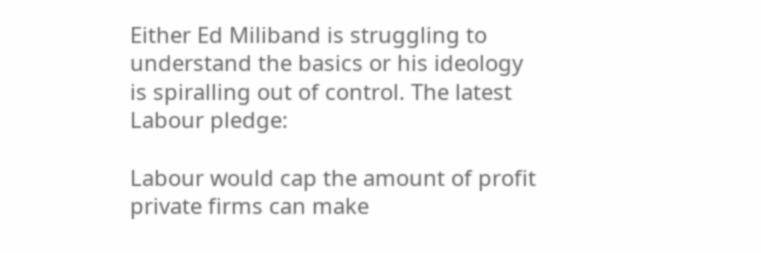Either Ed Miliband is struggling to understand the basics or his ideology is spiralling out of control. The latest Labour pledge:

Labour would cap the amount of profit private firms can make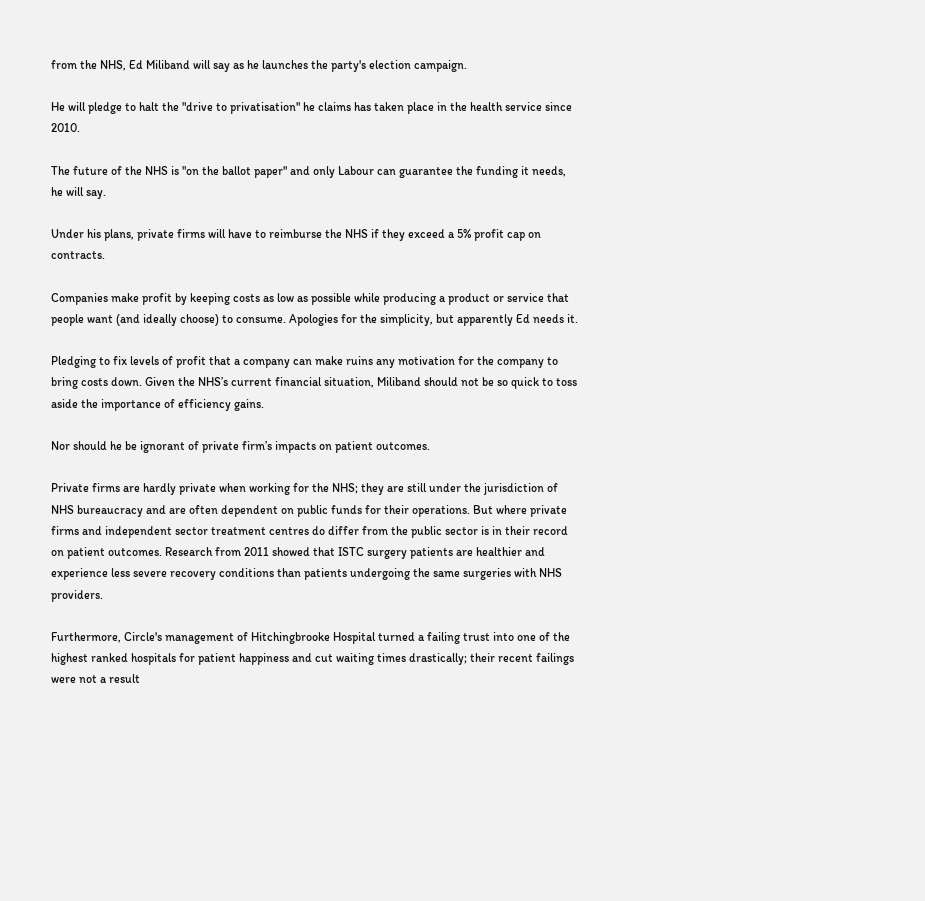from the NHS, Ed Miliband will say as he launches the party's election campaign.

He will pledge to halt the "drive to privatisation" he claims has taken place in the health service since 2010.

The future of the NHS is "on the ballot paper" and only Labour can guarantee the funding it needs, he will say.

Under his plans, private firms will have to reimburse the NHS if they exceed a 5% profit cap on contracts.

Companies make profit by keeping costs as low as possible while producing a product or service that people want (and ideally choose) to consume. Apologies for the simplicity, but apparently Ed needs it.

Pledging to fix levels of profit that a company can make ruins any motivation for the company to bring costs down. Given the NHS’s current financial situation, Miliband should not be so quick to toss aside the importance of efficiency gains.

Nor should he be ignorant of private firm’s impacts on patient outcomes.

Private firms are hardly private when working for the NHS; they are still under the jurisdiction of NHS bureaucracy and are often dependent on public funds for their operations. But where private firms and independent sector treatment centres do differ from the public sector is in their record on patient outcomes. Research from 2011 showed that ISTC surgery patients are healthier and experience less severe recovery conditions than patients undergoing the same surgeries with NHS providers.

Furthermore, Circle's management of Hitchingbrooke Hospital turned a failing trust into one of the highest ranked hospitals for patient happiness and cut waiting times drastically; their recent failings were not a result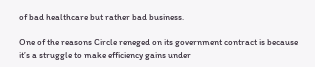of bad healthcare but rather bad business.

One of the reasons Circle reneged on its government contract is because it’s a struggle to make efficiency gains under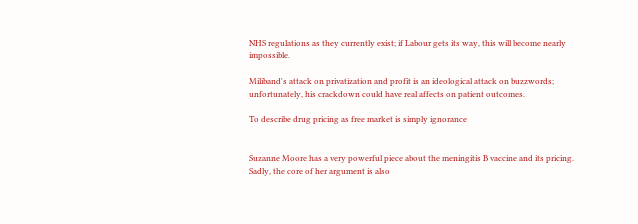NHS regulations as they currently exist; if Labour gets its way, this will become nearly impossible.

Miliband's attack on privatization and profit is an ideological attack on buzzwords; unfortunately, his crackdown could have real affects on patient outcomes.

To describe drug pricing as free market is simply ignorance


Suzanne Moore has a very powerful piece about the meningitis B vaccine and its pricing. Sadly, the core of her argument is also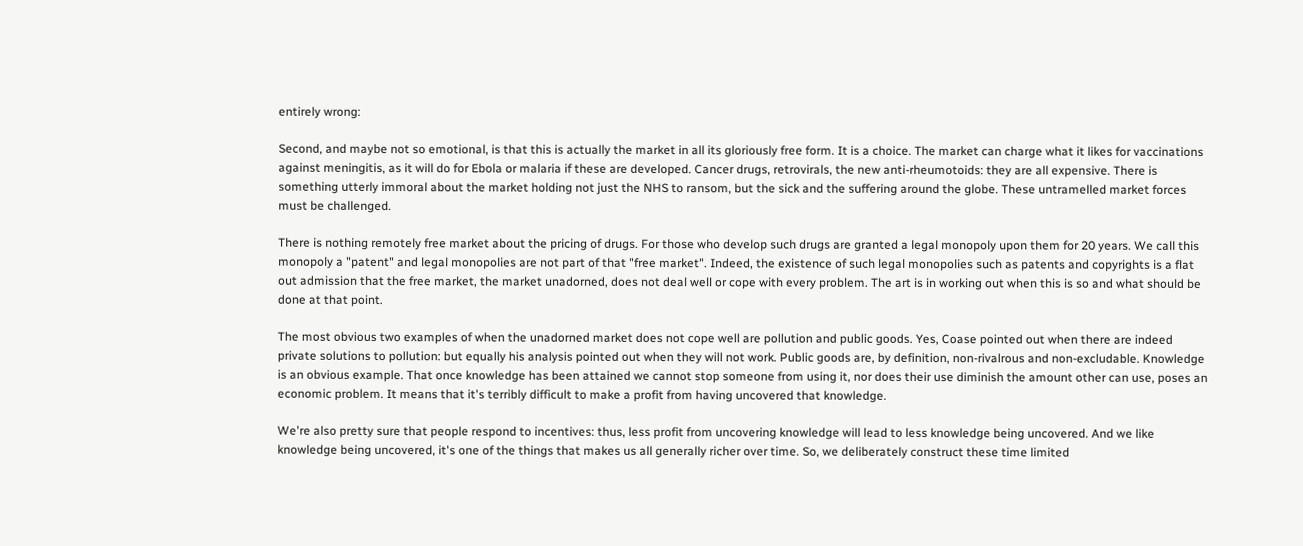entirely wrong:

Second, and maybe not so emotional, is that this is actually the market in all its gloriously free form. It is a choice. The market can charge what it likes for vaccinations against meningitis, as it will do for Ebola or malaria if these are developed. Cancer drugs, retrovirals, the new anti-rheumotoids: they are all expensive. There is something utterly immoral about the market holding not just the NHS to ransom, but the sick and the suffering around the globe. These untramelled market forces must be challenged.

There is nothing remotely free market about the pricing of drugs. For those who develop such drugs are granted a legal monopoly upon them for 20 years. We call this monopoly a "patent" and legal monopolies are not part of that "free market". Indeed, the existence of such legal monopolies such as patents and copyrights is a flat out admission that the free market, the market unadorned, does not deal well or cope with every problem. The art is in working out when this is so and what should be done at that point.

The most obvious two examples of when the unadorned market does not cope well are pollution and public goods. Yes, Coase pointed out when there are indeed private solutions to pollution: but equally his analysis pointed out when they will not work. Public goods are, by definition, non-rivalrous and non-excludable. Knowledge is an obvious example. That once knowledge has been attained we cannot stop someone from using it, nor does their use diminish the amount other can use, poses an economic problem. It means that it's terribly difficult to make a profit from having uncovered that knowledge.

We're also pretty sure that people respond to incentives: thus, less profit from uncovering knowledge will lead to less knowledge being uncovered. And we like knowledge being uncovered, it's one of the things that makes us all generally richer over time. So, we deliberately construct these time limited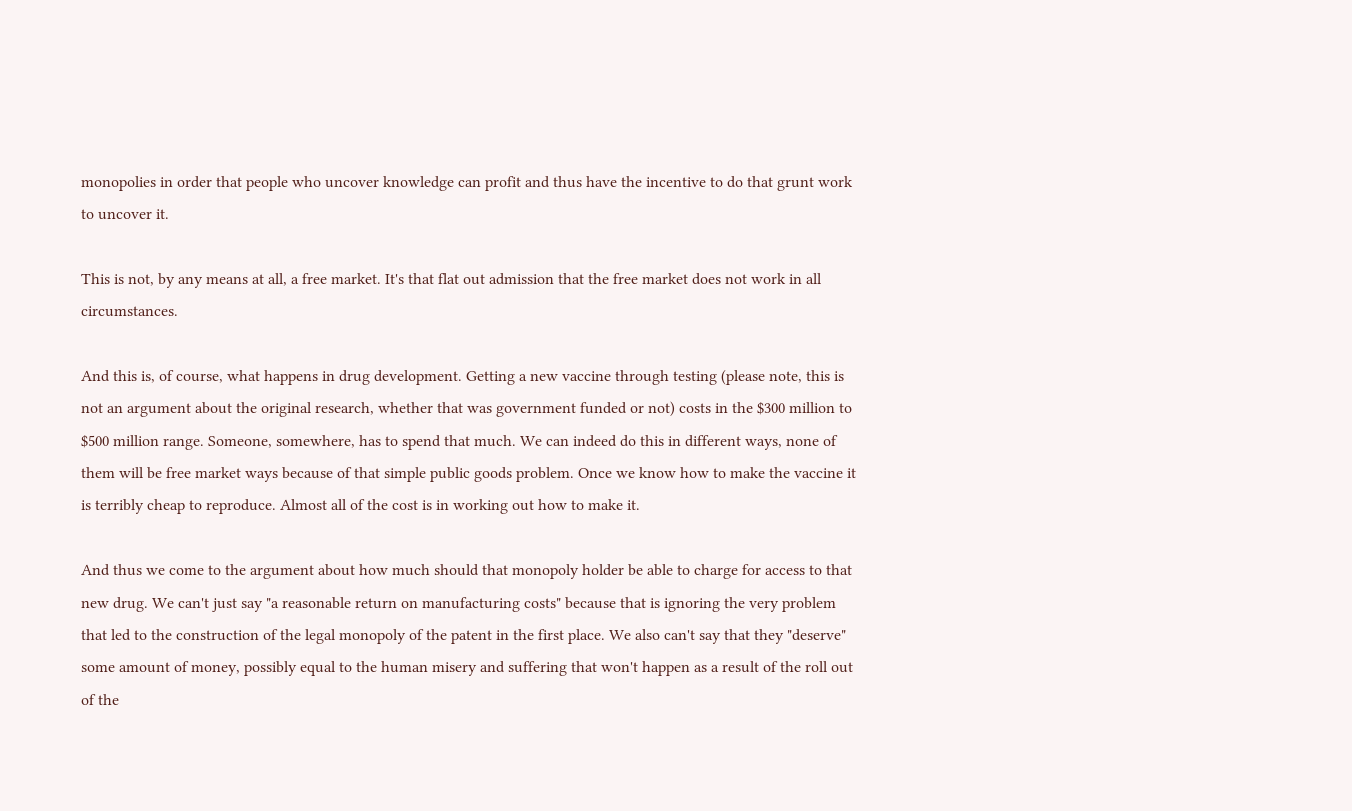monopolies in order that people who uncover knowledge can profit and thus have the incentive to do that grunt work to uncover it.

This is not, by any means at all, a free market. It's that flat out admission that the free market does not work in all circumstances.

And this is, of course, what happens in drug development. Getting a new vaccine through testing (please note, this is not an argument about the original research, whether that was government funded or not) costs in the $300 million to $500 million range. Someone, somewhere, has to spend that much. We can indeed do this in different ways, none of them will be free market ways because of that simple public goods problem. Once we know how to make the vaccine it is terribly cheap to reproduce. Almost all of the cost is in working out how to make it.

And thus we come to the argument about how much should that monopoly holder be able to charge for access to that new drug. We can't just say "a reasonable return on manufacturing costs" because that is ignoring the very problem that led to the construction of the legal monopoly of the patent in the first place. We also can't say that they "deserve" some amount of money, possibly equal to the human misery and suffering that won't happen as a result of the roll out of the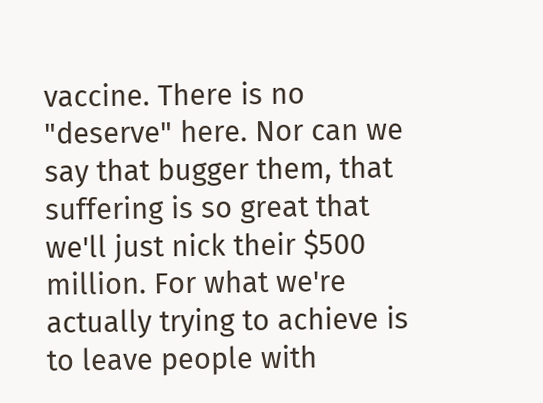vaccine. There is no "deserve" here. Nor can we say that bugger them, that suffering is so great that we'll just nick their $500 million. For what we're actually trying to achieve is to leave people with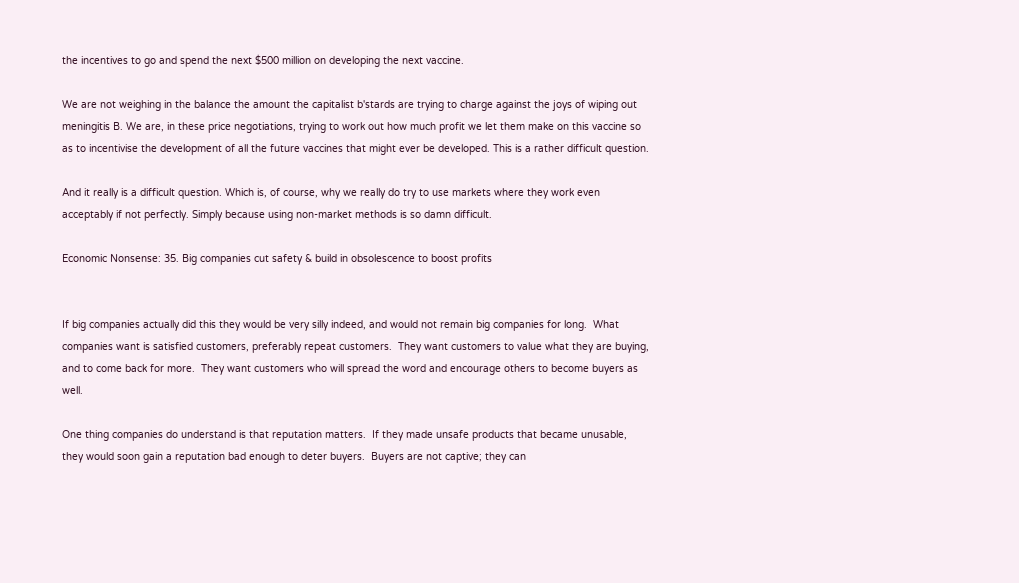the incentives to go and spend the next $500 million on developing the next vaccine.

We are not weighing in the balance the amount the capitalist b'stards are trying to charge against the joys of wiping out meningitis B. We are, in these price negotiations, trying to work out how much profit we let them make on this vaccine so as to incentivise the development of all the future vaccines that might ever be developed. This is a rather difficult question.

And it really is a difficult question. Which is, of course, why we really do try to use markets where they work even acceptably if not perfectly. Simply because using non-market methods is so damn difficult.

Economic Nonsense: 35. Big companies cut safety & build in obsolescence to boost profits


If big companies actually did this they would be very silly indeed, and would not remain big companies for long.  What companies want is satisfied customers, preferably repeat customers.  They want customers to value what they are buying, and to come back for more.  They want customers who will spread the word and encourage others to become buyers as well.

One thing companies do understand is that reputation matters.  If they made unsafe products that became unusable, they would soon gain a reputation bad enough to deter buyers.  Buyers are not captive; they can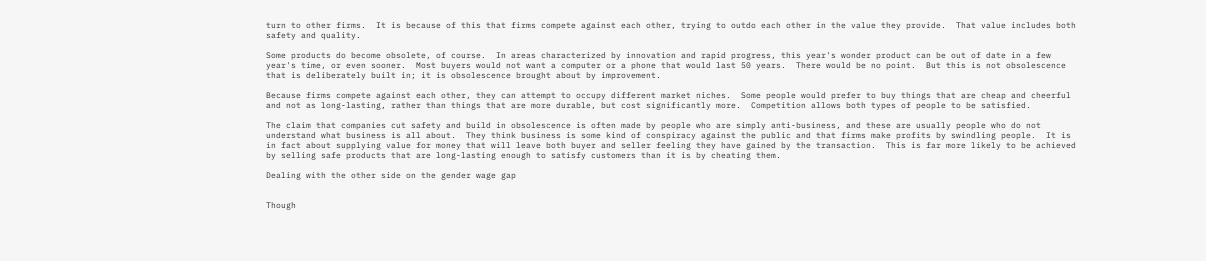turn to other firms.  It is because of this that firms compete against each other, trying to outdo each other in the value they provide.  That value includes both safety and quality.

Some products do become obsolete, of course.  In areas characterized by innovation and rapid progress, this year's wonder product can be out of date in a few year's time, or even sooner.  Most buyers would not want a computer or a phone that would last 50 years.  There would be no point.  But this is not obsolescence that is deliberately built in; it is obsolescence brought about by improvement.

Because firms compete against each other, they can attempt to occupy different market niches.  Some people would prefer to buy things that are cheap and cheerful and not as long-lasting, rather than things that are more durable, but cost significantly more.  Competition allows both types of people to be satisfied.

The claim that companies cut safety and build in obsolescence is often made by people who are simply anti-business, and these are usually people who do not understand what business is all about.  They think business is some kind of conspiracy against the public and that firms make profits by swindling people.  It is in fact about supplying value for money that will leave both buyer and seller feeling they have gained by the transaction.  This is far more likely to be achieved by selling safe products that are long-lasting enough to satisfy customers than it is by cheating them.

Dealing with the other side on the gender wage gap


Though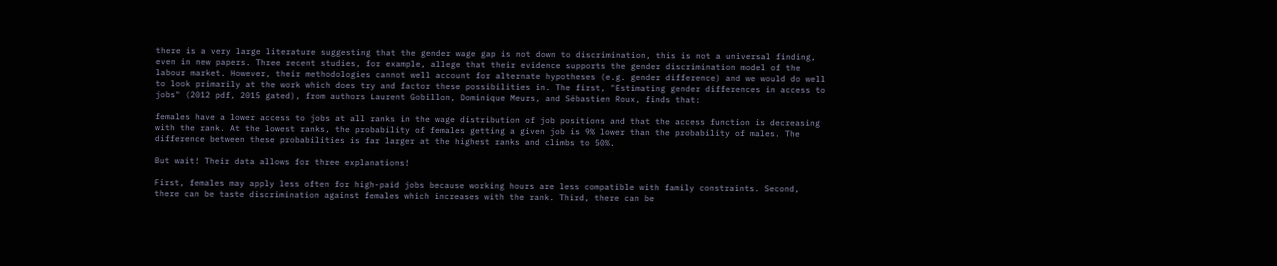there is a very large literature suggesting that the gender wage gap is not down to discrimination, this is not a universal finding, even in new papers. Three recent studies, for example, allege that their evidence supports the gender discrimination model of the labour market. However, their methodologies cannot well account for alternate hypotheses (e.g. gender difference) and we would do well to look primarily at the work which does try and factor these possibilities in. The first, "Estimating gender differences in access to jobs" (2012 pdf, 2015 gated), from authors Laurent Gobillon, Dominique Meurs, and Sébastien Roux, finds that:

females have a lower access to jobs at all ranks in the wage distribution of job positions and that the access function is decreasing with the rank. At the lowest ranks, the probability of females getting a given job is 9% lower than the probability of males. The difference between these probabilities is far larger at the highest ranks and climbs to 50%.

But wait! Their data allows for three explanations!

First, females may apply less often for high-paid jobs because working hours are less compatible with family constraints. Second, there can be taste discrimination against females which increases with the rank. Third, there can be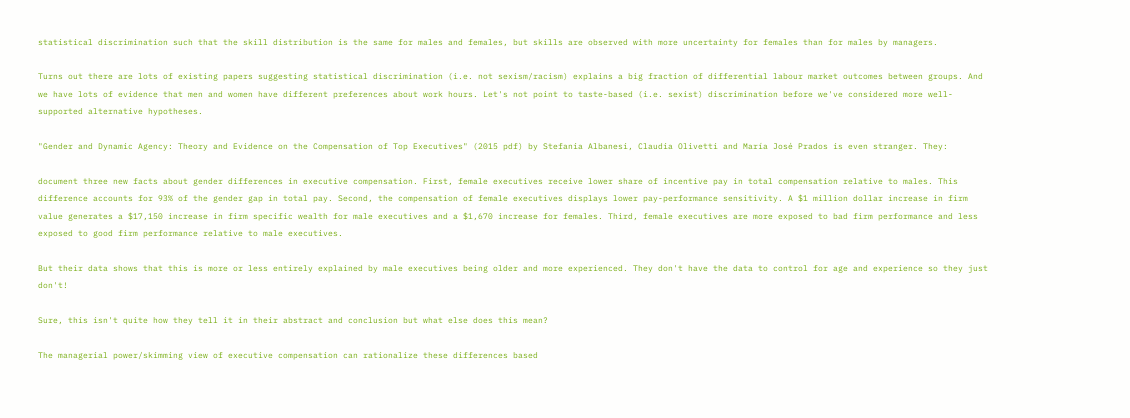statistical discrimination such that the skill distribution is the same for males and females, but skills are observed with more uncertainty for females than for males by managers.

Turns out there are lots of existing papers suggesting statistical discrimination (i.e. not sexism/racism) explains a big fraction of differential labour market outcomes between groups. And we have lots of evidence that men and women have different preferences about work hours. Let's not point to taste-based (i.e. sexist) discrimination before we've considered more well-supported alternative hypotheses.

"Gender and Dynamic Agency: Theory and Evidence on the Compensation of Top Executives" (2015 pdf) by Stefania Albanesi, Claudia Olivetti and María José Prados is even stranger. They:

document three new facts about gender differences in executive compensation. First, female executives receive lower share of incentive pay in total compensation relative to males. This difference accounts for 93% of the gender gap in total pay. Second, the compensation of female executives displays lower pay-performance sensitivity. A $1 million dollar increase in firm value generates a $17,150 increase in firm specific wealth for male executives and a $1,670 increase for females. Third, female executives are more exposed to bad firm performance and less exposed to good firm performance relative to male executives.

But their data shows that this is more or less entirely explained by male executives being older and more experienced. They don't have the data to control for age and experience so they just don't!

Sure, this isn't quite how they tell it in their abstract and conclusion but what else does this mean?

The managerial power/skimming view of executive compensation can rationalize these differences based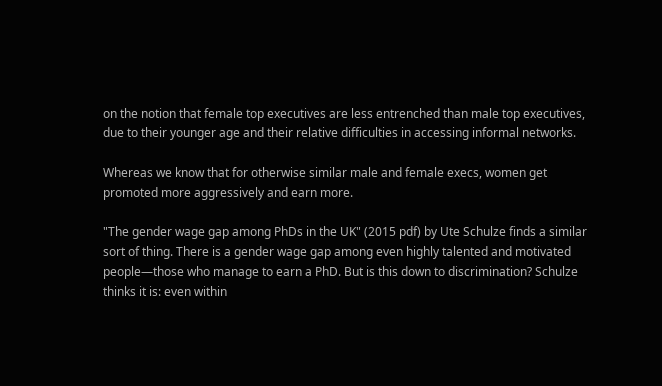on the notion that female top executives are less entrenched than male top executives, due to their younger age and their relative difficulties in accessing informal networks.

Whereas we know that for otherwise similar male and female execs, women get promoted more aggressively and earn more.

"The gender wage gap among PhDs in the UK" (2015 pdf) by Ute Schulze finds a similar sort of thing. There is a gender wage gap among even highly talented and motivated people—those who manage to earn a PhD. But is this down to discrimination? Schulze thinks it is: even within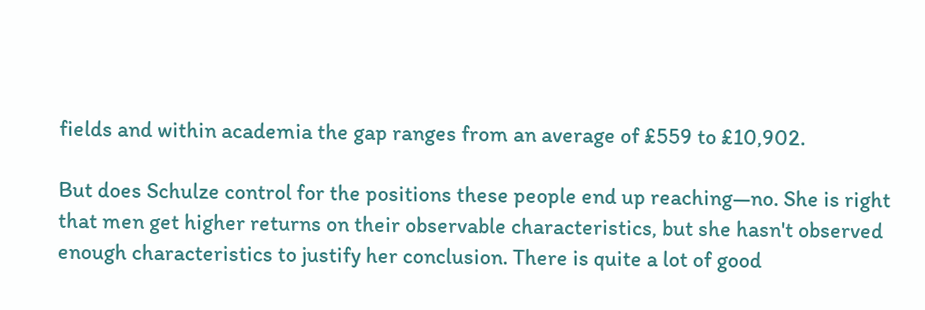fields and within academia the gap ranges from an average of £559 to £10,902.

But does Schulze control for the positions these people end up reaching—no. She is right that men get higher returns on their observable characteristics, but she hasn't observed enough characteristics to justify her conclusion. There is quite a lot of good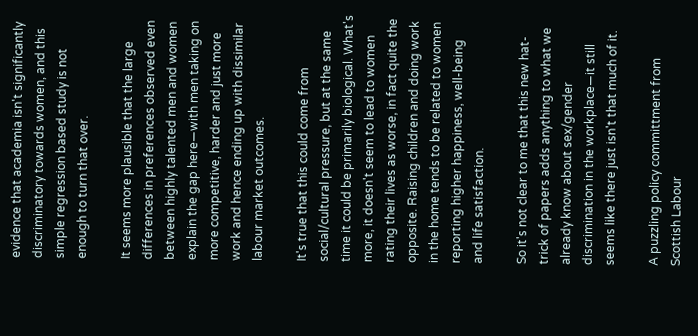evidence that academia isn't significantly discriminatory towards women, and this simple regression based study is not enough to turn that over.

It seems more plausible that the large differences in preferences observed even between highly talented men and women explain the gap here—with men taking on more competitive, harder and just more work and hence ending up with dissimilar labour market outcomes.

It's true that this could come from social/cultural pressure, but at the same time it could be primarily biological. What's more, it doesn't seem to lead to women rating their lives as worse, in fact quite the opposite. Raising children and doing work in the home tends to be related to women reporting higher happiness, well-being and life satisfaction.

So it's not clear to me that this new hat-trick of papers adds anything to what we already know about sex/gender discrimination in the workplace—it still seems like there just isn't that much of it.

A puzzling policy committment from Scottish Labour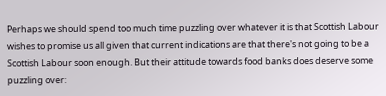Perhaps we should spend too much time puzzling over whatever it is that Scottish Labour wishes to promise us all given that current indications are that there's not going to be a Scottish Labour soon enough. But their attitude towards food banks does deserve some puzzling over: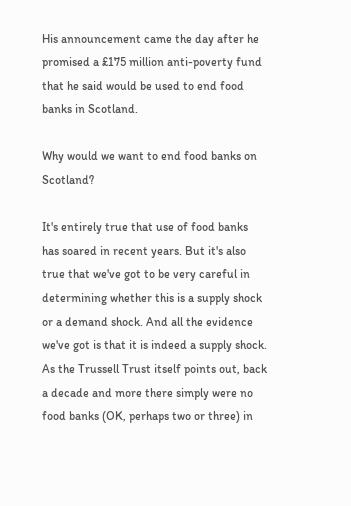His announcement came the day after he promised a £175 million anti-poverty fund that he said would be used to end food banks in Scotland.

Why would we want to end food banks on Scotland?

It's entirely true that use of food banks has soared in recent years. But it's also true that we've got to be very careful in determining whether this is a supply shock or a demand shock. And all the evidence we've got is that it is indeed a supply shock. As the Trussell Trust itself points out, back a decade and more there simply were no food banks (OK, perhaps two or three) in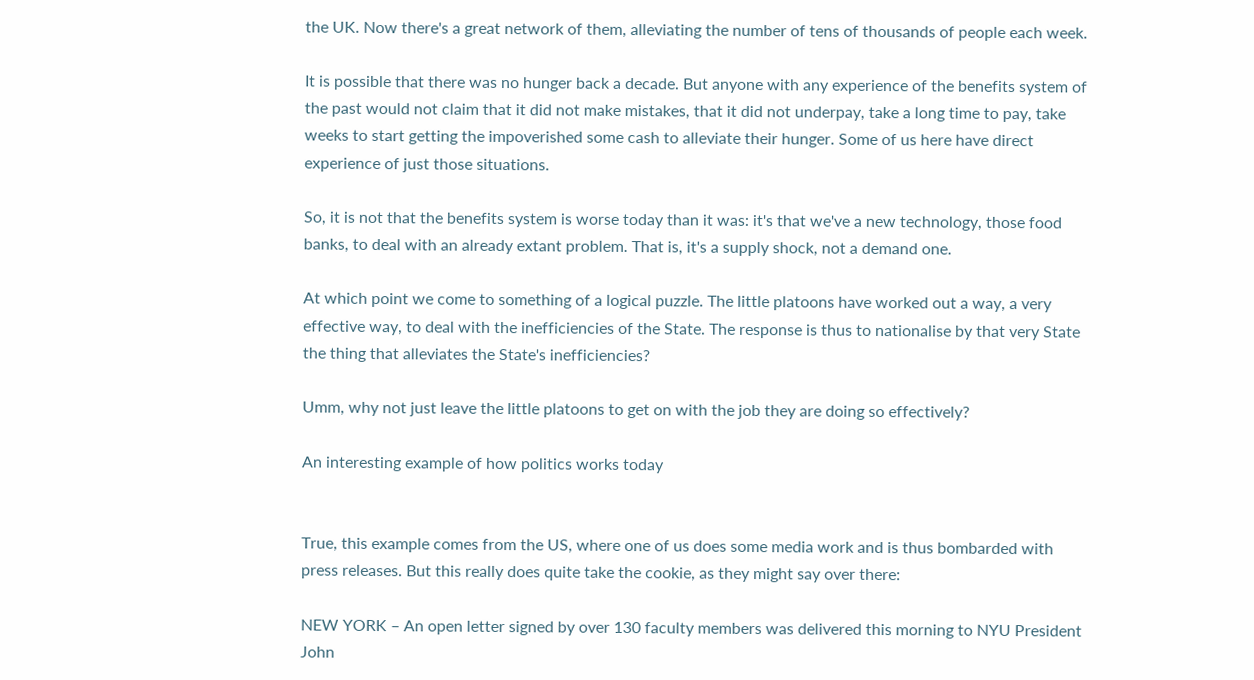the UK. Now there's a great network of them, alleviating the number of tens of thousands of people each week.

It is possible that there was no hunger back a decade. But anyone with any experience of the benefits system of the past would not claim that it did not make mistakes, that it did not underpay, take a long time to pay, take weeks to start getting the impoverished some cash to alleviate their hunger. Some of us here have direct experience of just those situations.

So, it is not that the benefits system is worse today than it was: it's that we've a new technology, those food banks, to deal with an already extant problem. That is, it's a supply shock, not a demand one.

At which point we come to something of a logical puzzle. The little platoons have worked out a way, a very effective way, to deal with the inefficiencies of the State. The response is thus to nationalise by that very State the thing that alleviates the State's inefficiencies?

Umm, why not just leave the little platoons to get on with the job they are doing so effectively?

An interesting example of how politics works today


True, this example comes from the US, where one of us does some media work and is thus bombarded with press releases. But this really does quite take the cookie, as they might say over there:

NEW YORK – An open letter signed by over 130 faculty members was delivered this morning to NYU President John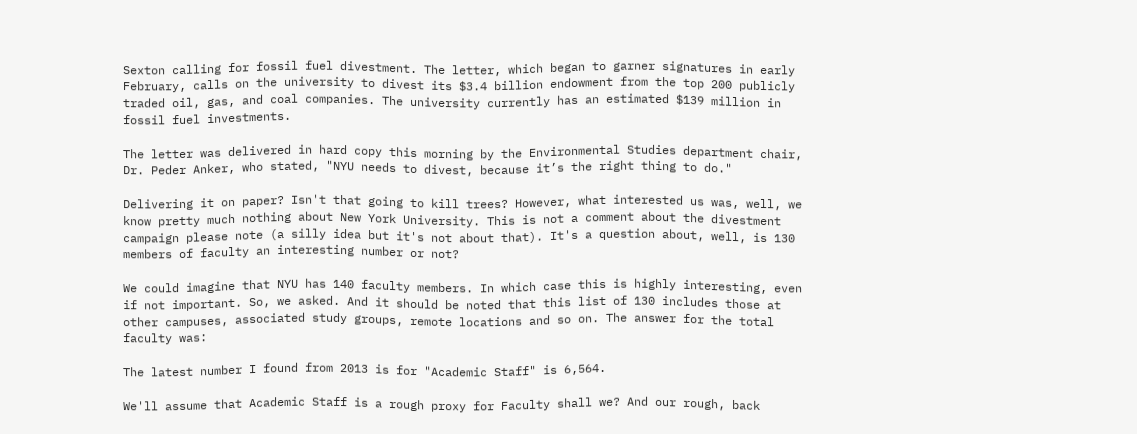Sexton calling for fossil fuel divestment. The letter, which began to garner signatures in early February, calls on the university to divest its $3.4 billion endowment from the top 200 publicly traded oil, gas, and coal companies. The university currently has an estimated $139 million in fossil fuel investments.

The letter was delivered in hard copy this morning by the Environmental Studies department chair, Dr. Peder Anker, who stated, "NYU needs to divest, because it’s the right thing to do."

Delivering it on paper? Isn't that going to kill trees? However, what interested us was, well, we know pretty much nothing about New York University. This is not a comment about the divestment campaign please note (a silly idea but it's not about that). It's a question about, well, is 130 members of faculty an interesting number or not?

We could imagine that NYU has 140 faculty members. In which case this is highly interesting, even if not important. So, we asked. And it should be noted that this list of 130 includes those at other campuses, associated study groups, remote locations and so on. The answer for the total faculty was:

The latest number I found from 2013 is for "Academic Staff" is 6,564.

We'll assume that Academic Staff is a rough proxy for Faculty shall we? And our rough, back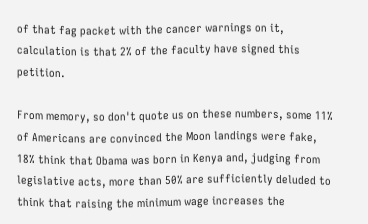of that fag packet with the cancer warnings on it, calculation is that 2% of the faculty have signed this petition.

From memory, so don't quote us on these numbers, some 11% of Americans are convinced the Moon landings were fake, 18% think that Obama was born in Kenya and, judging from legislative acts, more than 50% are sufficiently deluded to think that raising the minimum wage increases the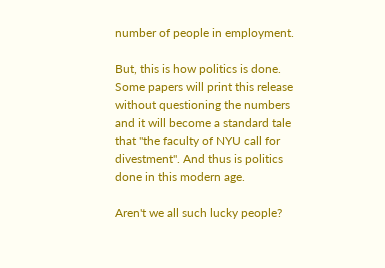number of people in employment.

But, this is how politics is done. Some papers will print this release without questioning the numbers and it will become a standard tale that "the faculty of NYU call for divestment". And thus is politics done in this modern age.

Aren't we all such lucky people?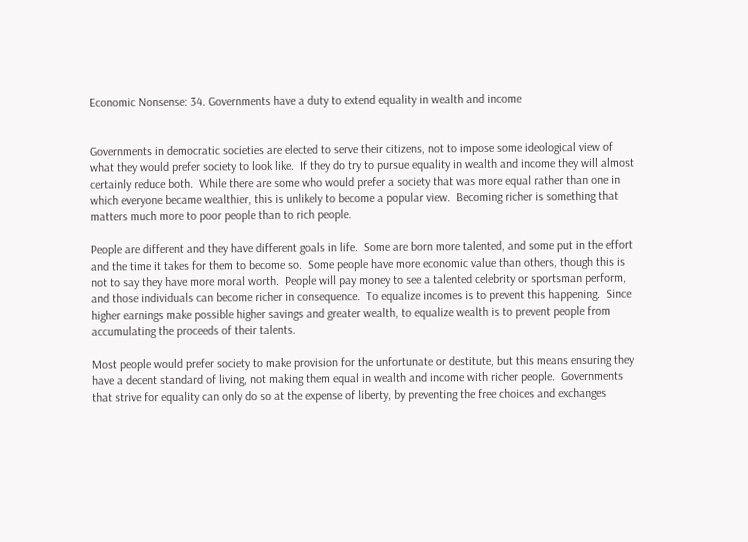Economic Nonsense: 34. Governments have a duty to extend equality in wealth and income


Governments in democratic societies are elected to serve their citizens, not to impose some ideological view of what they would prefer society to look like.  If they do try to pursue equality in wealth and income they will almost certainly reduce both.  While there are some who would prefer a society that was more equal rather than one in which everyone became wealthier, this is unlikely to become a popular view.  Becoming richer is something that matters much more to poor people than to rich people.

People are different and they have different goals in life.  Some are born more talented, and some put in the effort and the time it takes for them to become so.  Some people have more economic value than others, though this is not to say they have more moral worth.  People will pay money to see a talented celebrity or sportsman perform, and those individuals can become richer in consequence.  To equalize incomes is to prevent this happening.  Since higher earnings make possible higher savings and greater wealth, to equalize wealth is to prevent people from accumulating the proceeds of their talents.

Most people would prefer society to make provision for the unfortunate or destitute, but this means ensuring they have a decent standard of living, not making them equal in wealth and income with richer people.  Governments that strive for equality can only do so at the expense of liberty, by preventing the free choices and exchanges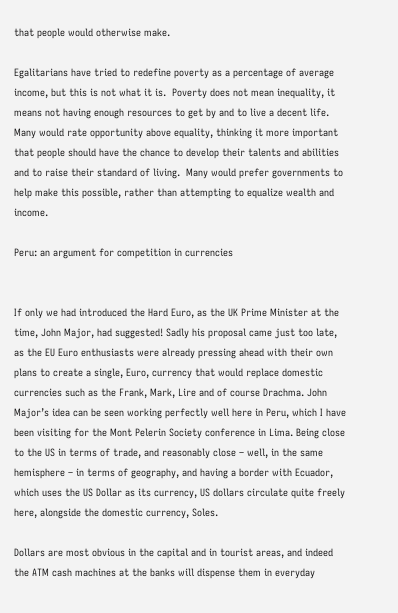that people would otherwise make.

Egalitarians have tried to redefine poverty as a percentage of average income, but this is not what it is.  Poverty does not mean inequality, it means not having enough resources to get by and to live a decent life.  Many would rate opportunity above equality, thinking it more important that people should have the chance to develop their talents and abilities and to raise their standard of living.  Many would prefer governments to help make this possible, rather than attempting to equalize wealth and income.

Peru: an argument for competition in currencies


If only we had introduced the Hard Euro, as the UK Prime Minister at the time, John Major, had suggested! Sadly his proposal came just too late, as the EU Euro enthusiasts were already pressing ahead with their own plans to create a single, Euro, currency that would replace domestic currencies such as the Frank, Mark, Lire and of course Drachma. John Major’s idea can be seen working perfectly well here in Peru, which I have been visiting for the Mont Pelerin Society conference in Lima. Being close to the US in terms of trade, and reasonably close – well, in the same hemisphere – in terms of geography, and having a border with Ecuador, which uses the US Dollar as its currency, US dollars circulate quite freely here, alongside the domestic currency, Soles.

Dollars are most obvious in the capital and in tourist areas, and indeed the ATM cash machines at the banks will dispense them in everyday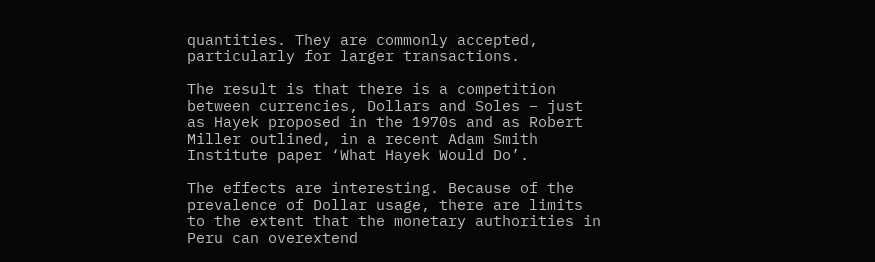quantities. They are commonly accepted, particularly for larger transactions.

The result is that there is a competition between currencies, Dollars and Soles – just as Hayek proposed in the 1970s and as Robert Miller outlined, in a recent Adam Smith Institute paper ‘What Hayek Would Do’.

The effects are interesting. Because of the prevalence of Dollar usage, there are limits to the extent that the monetary authorities in Peru can overextend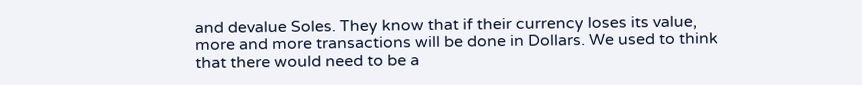and devalue Soles. They know that if their currency loses its value, more and more transactions will be done in Dollars. We used to think that there would need to be a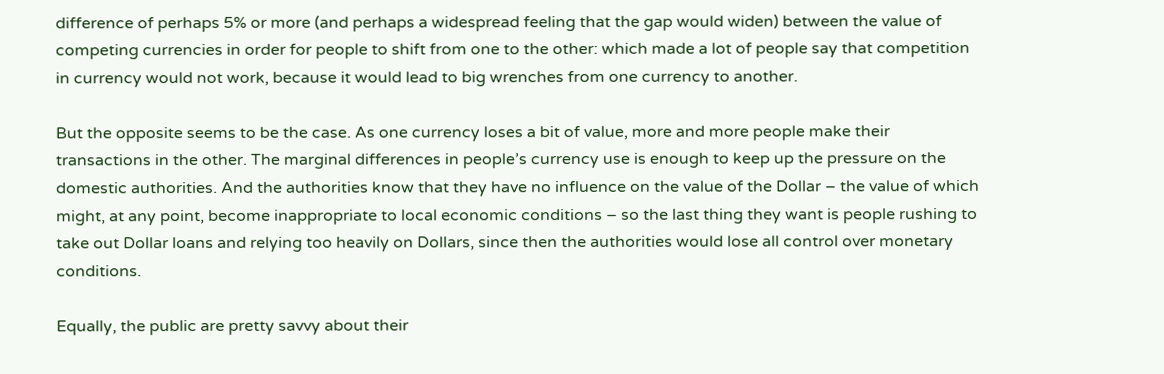difference of perhaps 5% or more (and perhaps a widespread feeling that the gap would widen) between the value of competing currencies in order for people to shift from one to the other: which made a lot of people say that competition in currency would not work, because it would lead to big wrenches from one currency to another.

But the opposite seems to be the case. As one currency loses a bit of value, more and more people make their transactions in the other. The marginal differences in people’s currency use is enough to keep up the pressure on the domestic authorities. And the authorities know that they have no influence on the value of the Dollar – the value of which might, at any point, become inappropriate to local economic conditions – so the last thing they want is people rushing to take out Dollar loans and relying too heavily on Dollars, since then the authorities would lose all control over monetary conditions.

Equally, the public are pretty savvy about their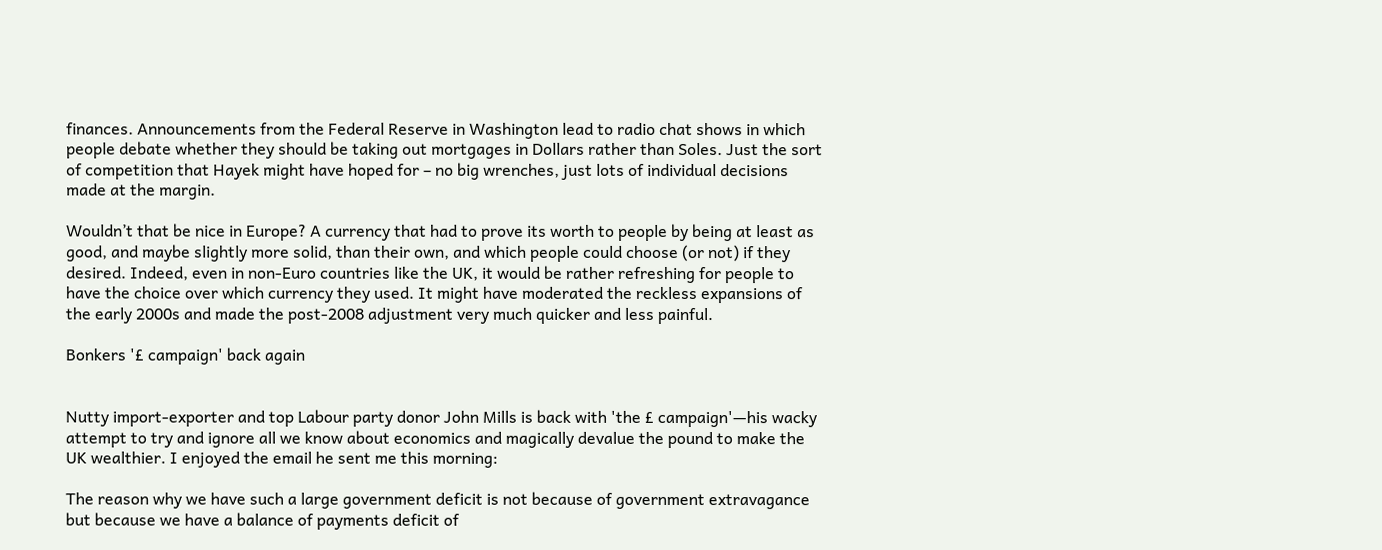finances. Announcements from the Federal Reserve in Washington lead to radio chat shows in which people debate whether they should be taking out mortgages in Dollars rather than Soles. Just the sort of competition that Hayek might have hoped for – no big wrenches, just lots of individual decisions made at the margin.

Wouldn’t that be nice in Europe? A currency that had to prove its worth to people by being at least as good, and maybe slightly more solid, than their own, and which people could choose (or not) if they desired. Indeed, even in non-Euro countries like the UK, it would be rather refreshing for people to have the choice over which currency they used. It might have moderated the reckless expansions of the early 2000s and made the post-2008 adjustment very much quicker and less painful.

Bonkers '£ campaign' back again


Nutty import-exporter and top Labour party donor John Mills is back with 'the £ campaign'—his wacky attempt to try and ignore all we know about economics and magically devalue the pound to make the UK wealthier. I enjoyed the email he sent me this morning:

The reason why we have such a large government deficit is not because of government extravagance but because we have a balance of payments deficit of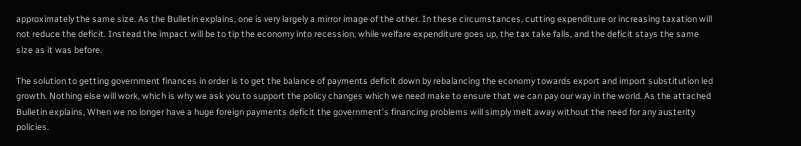approximately the same size. As the Bulletin explains, one is very largely a mirror image of the other. In these circumstances, cutting expenditure or increasing taxation will not reduce the deficit. Instead the impact will be to tip the economy into recession, while welfare expenditure goes up, the tax take falls, and the deficit stays the same size as it was before.

The solution to getting government finances in order is to get the balance of payments deficit down by rebalancing the economy towards export and import substitution led growth. Nothing else will work, which is why we ask you to support the policy changes which we need make to ensure that we can pay our way in the world. As the attached Bulletin explains, When we no longer have a huge foreign payments deficit the government’s financing problems will simply melt away without the need for any austerity policies.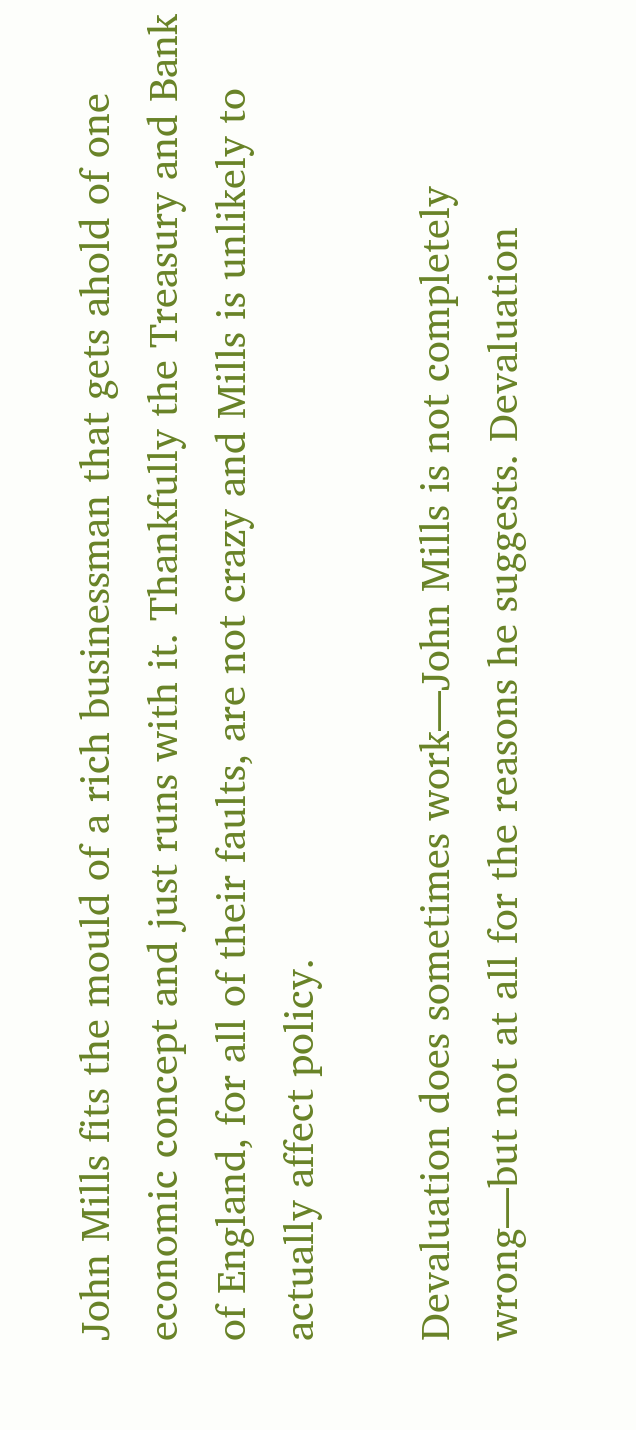John Mills fits the mould of a rich businessman that gets ahold of one economic concept and just runs with it. Thankfully the Treasury and Bank of England, for all of their faults, are not crazy and Mills is unlikely to actually affect policy.

Devaluation does sometimes work—John Mills is not completely wrong—but not at all for the reasons he suggests. Devaluation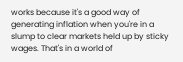works because it's a good way of generating inflation when you're in a slump to clear markets held up by sticky wages. That's in a world of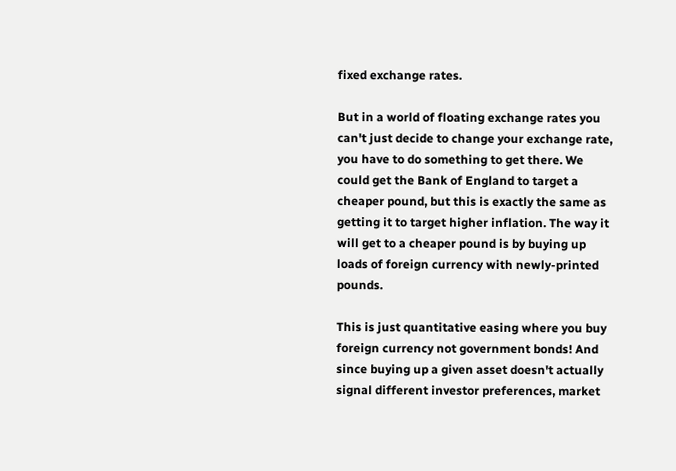fixed exchange rates.

But in a world of floating exchange rates you can't just decide to change your exchange rate, you have to do something to get there. We could get the Bank of England to target a cheaper pound, but this is exactly the same as getting it to target higher inflation. The way it will get to a cheaper pound is by buying up loads of foreign currency with newly-printed pounds.

This is just quantitative easing where you buy foreign currency not government bonds! And since buying up a given asset doesn't actually signal different investor preferences, market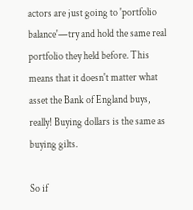actors are just going to 'portfolio balance'—try and hold the same real portfolio they held before. This means that it doesn't matter what asset the Bank of England buys, really! Buying dollars is the same as buying gilts.

So if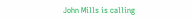John Mills is calling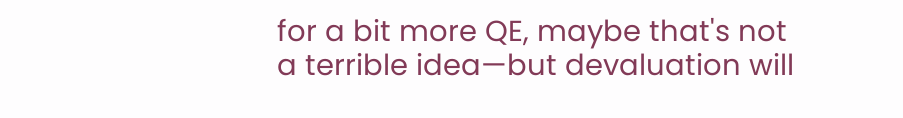for a bit more QE, maybe that's not a terrible idea—but devaluation will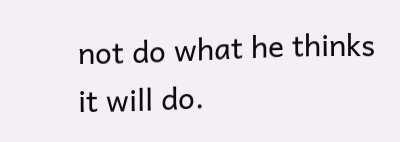not do what he thinks it will do.